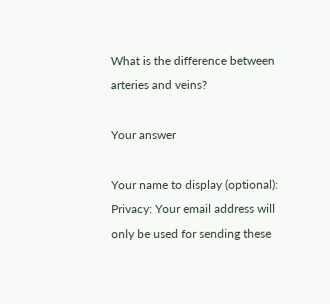What is the difference between arteries and veins?

Your answer

Your name to display (optional):
Privacy: Your email address will only be used for sending these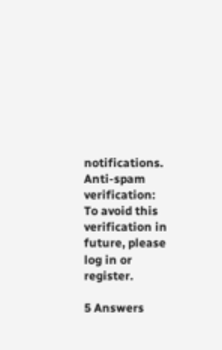notifications.
Anti-spam verification:
To avoid this verification in future, please log in or register.

5 Answers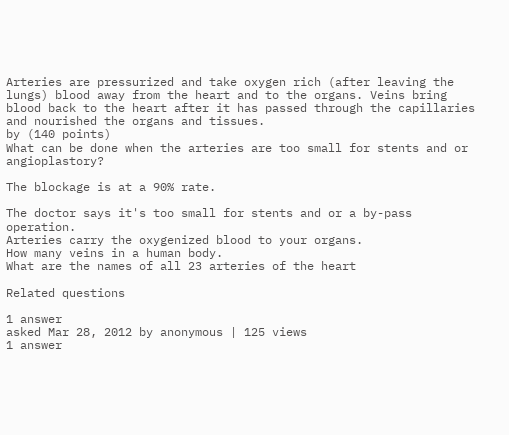Arteries are pressurized and take oxygen rich (after leaving the lungs) blood away from the heart and to the organs. Veins bring blood back to the heart after it has passed through the capillaries and nourished the organs and tissues.
by (140 points)
What can be done when the arteries are too small for stents and or angioplastory?

The blockage is at a 90% rate.

The doctor says it's too small for stents and or a by-pass operation.
Arteries carry the oxygenized blood to your organs.
How many veins in a human body.
What are the names of all 23 arteries of the heart

Related questions

1 answer
asked Mar 28, 2012 by anonymous | 125 views
1 answer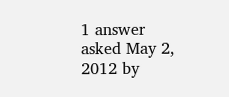1 answer
asked May 2, 2012 by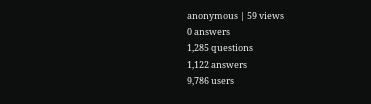anonymous | 59 views
0 answers
1,285 questions
1,122 answers
9,786 users